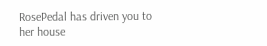RosePedal has driven you to her house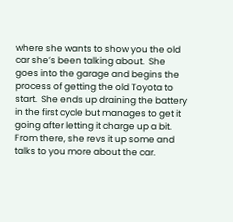where she wants to show you the old car she’s been talking about.  She goes into the garage and begins the process of getting the old Toyota to start.  She ends up draining the battery in the first cycle but manages to get it going after letting it charge up a bit.  From there, she revs it up some and talks to you more about the car.